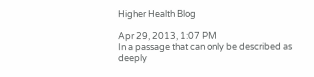Higher Health Blog

Apr 29, 2013, 1:07 PM
In a passage that can only be described as deeply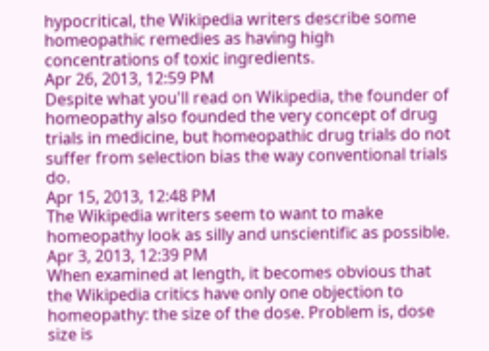hypocritical, the Wikipedia writers describe some homeopathic remedies as having high concentrations of toxic ingredients.
Apr 26, 2013, 12:59 PM
Despite what you'll read on Wikipedia, the founder of homeopathy also founded the very concept of drug trials in medicine, but homeopathic drug trials do not suffer from selection bias the way conventional trials do.
Apr 15, 2013, 12:48 PM
The Wikipedia writers seem to want to make homeopathy look as silly and unscientific as possible.
Apr 3, 2013, 12:39 PM
When examined at length, it becomes obvious that the Wikipedia critics have only one objection to homeopathy: the size of the dose. Problem is, dose size is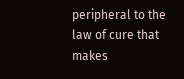peripheral to the law of cure that makes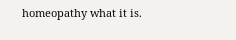homeopathy what it is.